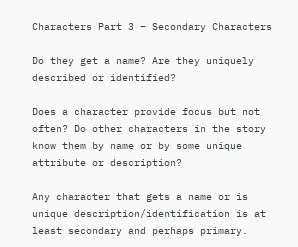Characters Part 3 – Secondary Characters

Do they get a name? Are they uniquely described or identified?

Does a character provide focus but not often? Do other characters in the story know them by name or by some unique attribute or description?

Any character that gets a name or is unique description/identification is at least secondary and perhaps primary.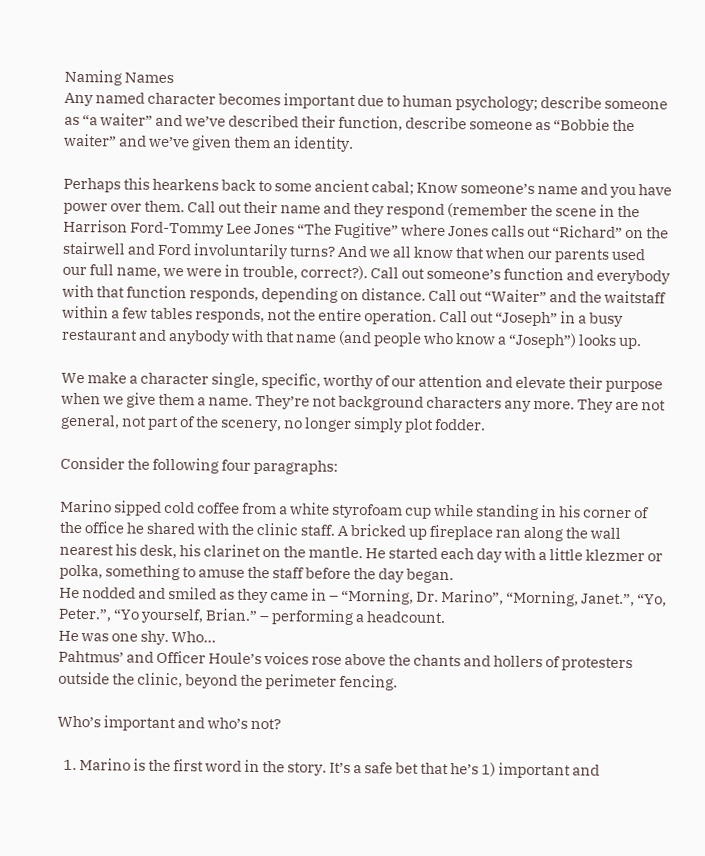Naming Names
Any named character becomes important due to human psychology; describe someone as “a waiter” and we’ve described their function, describe someone as “Bobbie the waiter” and we’ve given them an identity.

Perhaps this hearkens back to some ancient cabal; Know someone’s name and you have power over them. Call out their name and they respond (remember the scene in the Harrison Ford-Tommy Lee Jones “The Fugitive” where Jones calls out “Richard” on the stairwell and Ford involuntarily turns? And we all know that when our parents used our full name, we were in trouble, correct?). Call out someone’s function and everybody with that function responds, depending on distance. Call out “Waiter” and the waitstaff within a few tables responds, not the entire operation. Call out “Joseph” in a busy restaurant and anybody with that name (and people who know a “Joseph”) looks up.

We make a character single, specific, worthy of our attention and elevate their purpose when we give them a name. They’re not background characters any more. They are not general, not part of the scenery, no longer simply plot fodder.

Consider the following four paragraphs:

Marino sipped cold coffee from a white styrofoam cup while standing in his corner of the office he shared with the clinic staff. A bricked up fireplace ran along the wall nearest his desk, his clarinet on the mantle. He started each day with a little klezmer or polka, something to amuse the staff before the day began.
He nodded and smiled as they came in – “Morning, Dr. Marino”, “Morning, Janet.”, “Yo, Peter.”, “Yo yourself, Brian.” – performing a headcount.
He was one shy. Who…
Pahtmus’ and Officer Houle’s voices rose above the chants and hollers of protesters outside the clinic, beyond the perimeter fencing.

Who’s important and who’s not?

  1. Marino is the first word in the story. It’s a safe bet that he’s 1) important and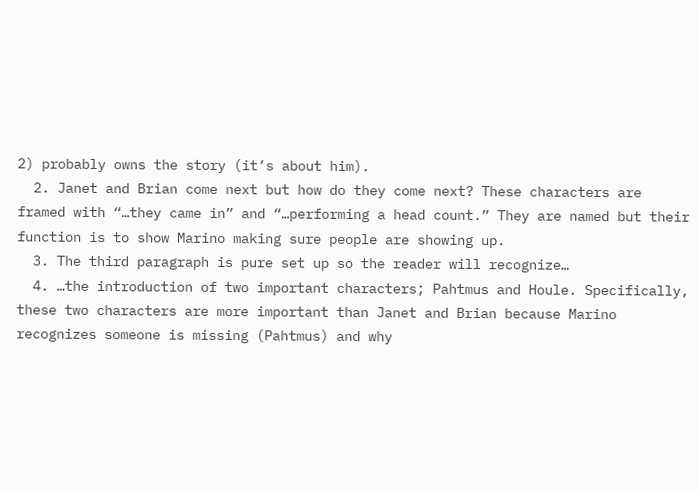2) probably owns the story (it’s about him).
  2. Janet and Brian come next but how do they come next? These characters are framed with “…they came in” and “…performing a head count.” They are named but their function is to show Marino making sure people are showing up.
  3. The third paragraph is pure set up so the reader will recognize…
  4. …the introduction of two important characters; Pahtmus and Houle. Specifically, these two characters are more important than Janet and Brian because Marino recognizes someone is missing (Pahtmus) and why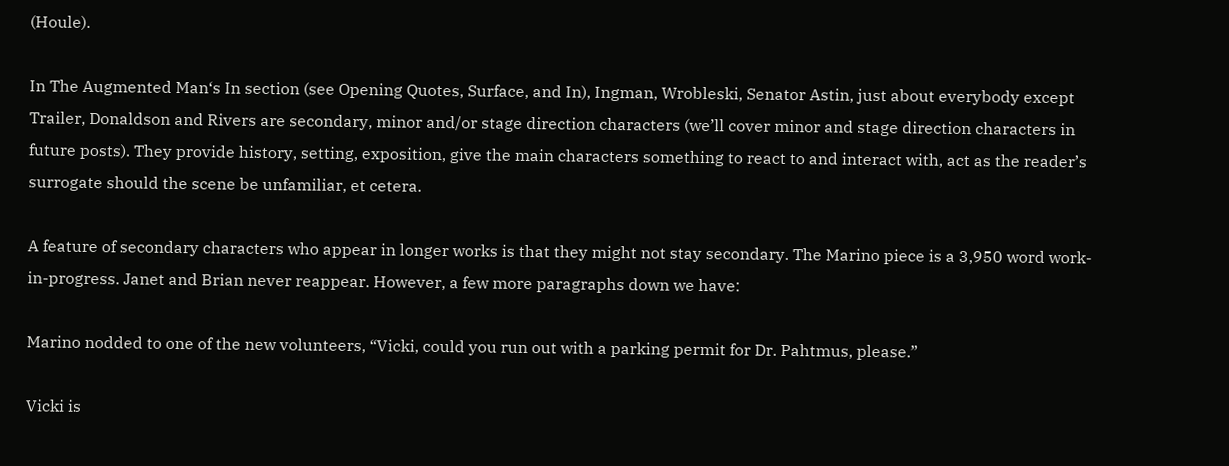(Houle).

In The Augmented Man‘s In section (see Opening Quotes, Surface, and In), Ingman, Wrobleski, Senator Astin, just about everybody except Trailer, Donaldson and Rivers are secondary, minor and/or stage direction characters (we’ll cover minor and stage direction characters in future posts). They provide history, setting, exposition, give the main characters something to react to and interact with, act as the reader’s surrogate should the scene be unfamiliar, et cetera.

A feature of secondary characters who appear in longer works is that they might not stay secondary. The Marino piece is a 3,950 word work-in-progress. Janet and Brian never reappear. However, a few more paragraphs down we have:

Marino nodded to one of the new volunteers, “Vicki, could you run out with a parking permit for Dr. Pahtmus, please.”

Vicki is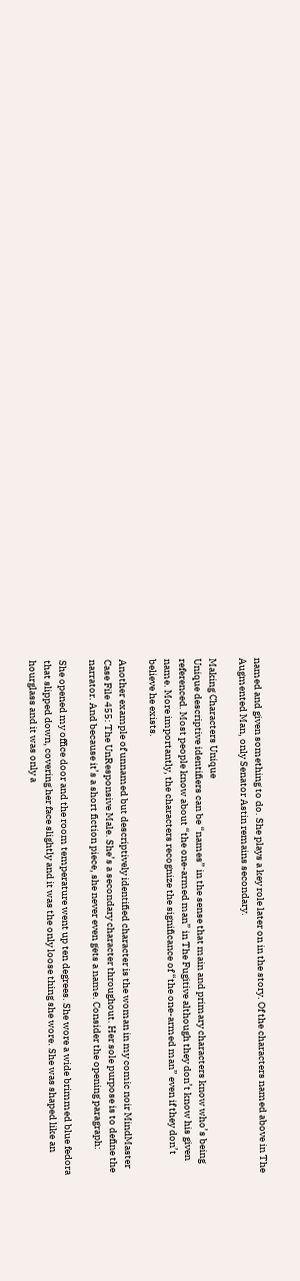named and given something to do. She plays a key role later on in the story. Of the characters named above in The Augmented Man, only Senator Astin remains secondary.

Making Characters Unique
Unique descriptive identifiers can be “names” in the sense that main and primary characters know who’s being referenced. Most people know about “the one-armed man” in The Fugitive although they don’t know his given name. More importantly, the characters recognize the significance of “the one-armed man” even if they don’t believe he exists.

Another example of unnamed but descriptively identified character is the woman in my comic noir MindMaster Case File 455: The UnResponsive Male. She’s a secondary character throughout. Her sole purpose is to define the narrator. And because it’s a short fiction piece, she never even gets a name. Consider the opening paragraph:

She opened my office door and the room temperature went up ten degrees. She wore a wide brimmed blue fedora that slipped down, covering her face slightly and it was the only loose thing she wore. She was shaped like an hourglass and it was only a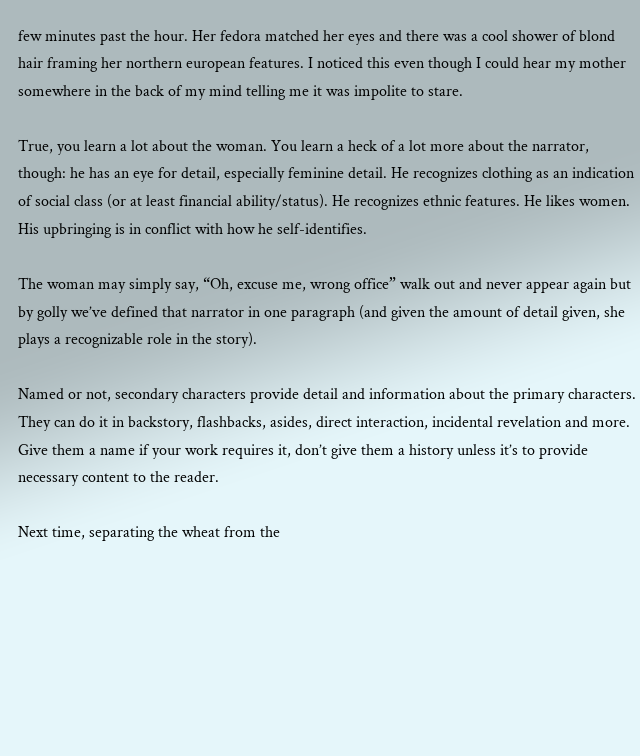few minutes past the hour. Her fedora matched her eyes and there was a cool shower of blond hair framing her northern european features. I noticed this even though I could hear my mother somewhere in the back of my mind telling me it was impolite to stare.

True, you learn a lot about the woman. You learn a heck of a lot more about the narrator, though: he has an eye for detail, especially feminine detail. He recognizes clothing as an indication of social class (or at least financial ability/status). He recognizes ethnic features. He likes women. His upbringing is in conflict with how he self-identifies.

The woman may simply say, “Oh, excuse me, wrong office” walk out and never appear again but by golly we’ve defined that narrator in one paragraph (and given the amount of detail given, she plays a recognizable role in the story).

Named or not, secondary characters provide detail and information about the primary characters. They can do it in backstory, flashbacks, asides, direct interaction, incidental revelation and more. Give them a name if your work requires it, don’t give them a history unless it’s to provide necessary content to the reader.

Next time, separating the wheat from the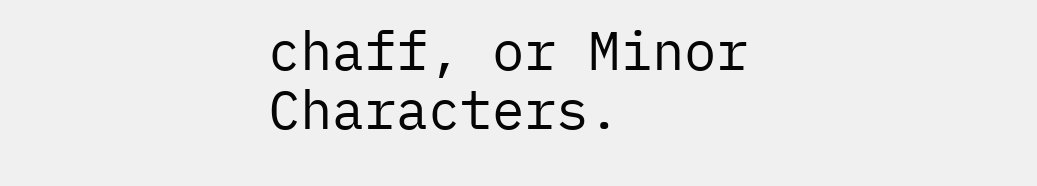chaff, or Minor Characters.